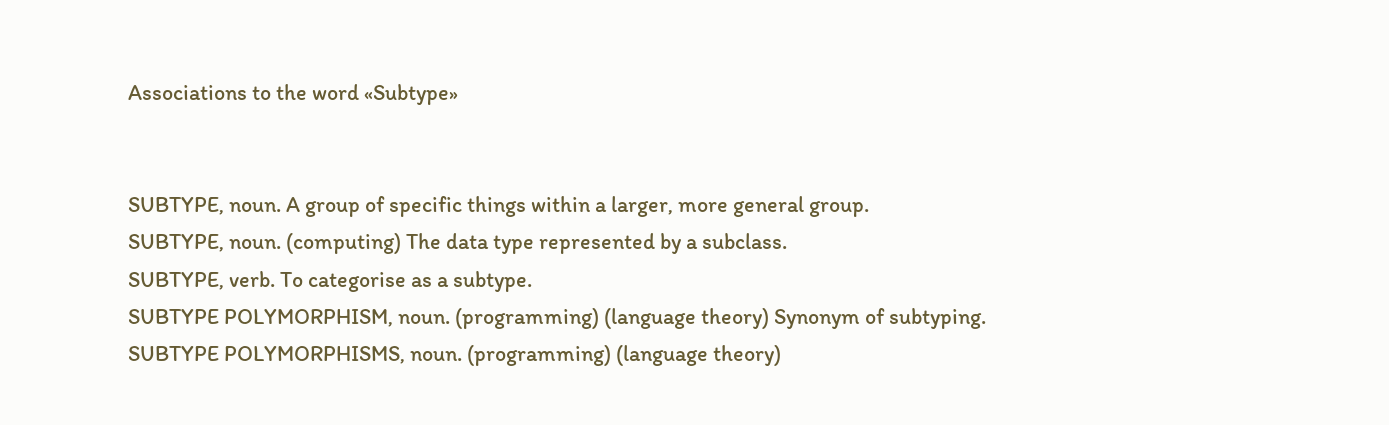Associations to the word «Subtype»


SUBTYPE, noun. A group of specific things within a larger, more general group.
SUBTYPE, noun. (computing) The data type represented by a subclass.
SUBTYPE, verb. To categorise as a subtype.
SUBTYPE POLYMORPHISM, noun. (programming) (language theory) Synonym of subtyping.
SUBTYPE POLYMORPHISMS, noun. (programming) (language theory)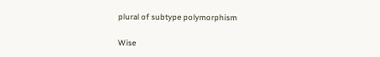plural of subtype polymorphism

Wise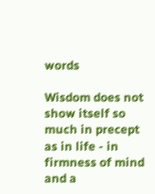words

Wisdom does not show itself so much in precept as in life - in firmness of mind and a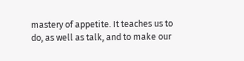mastery of appetite. It teaches us to do, as well as talk, and to make our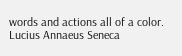words and actions all of a color.
Lucius Annaeus Seneca